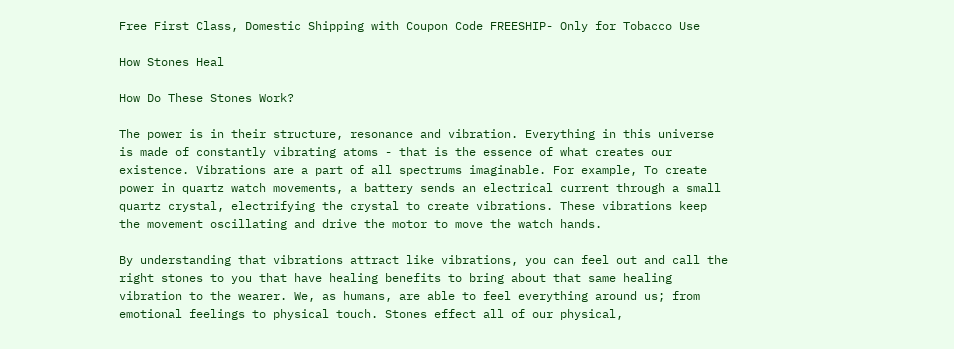Free First Class, Domestic Shipping with Coupon Code FREESHIP- Only for Tobacco Use

How Stones Heal

How Do These Stones Work?

The power is in their structure, resonance and vibration. Everything in this universe is made of constantly vibrating atoms - that is the essence of what creates our existence. Vibrations are a part of all spectrums imaginable. For example, To create power in quartz watch movements, a battery sends an electrical current through a small quartz crystal, electrifying the crystal to create vibrations. These vibrations keep the movement oscillating and drive the motor to move the watch hands.

By understanding that vibrations attract like vibrations, you can feel out and call the right stones to you that have healing benefits to bring about that same healing vibration to the wearer. We, as humans, are able to feel everything around us; from emotional feelings to physical touch. Stones effect all of our physical,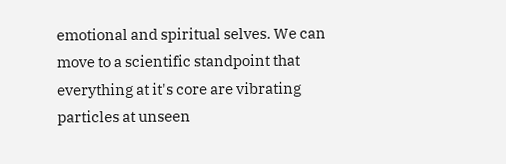emotional and spiritual selves. We can move to a scientific standpoint that everything at it's core are vibrating particles at unseen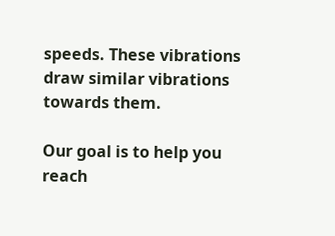speeds. These vibrations draw similar vibrations towards them.

Our goal is to help you reach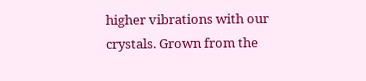higher vibrations with our crystals. Grown from the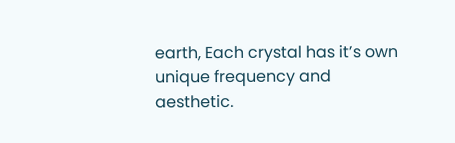earth, Each crystal has it’s own unique frequency and aesthetic.